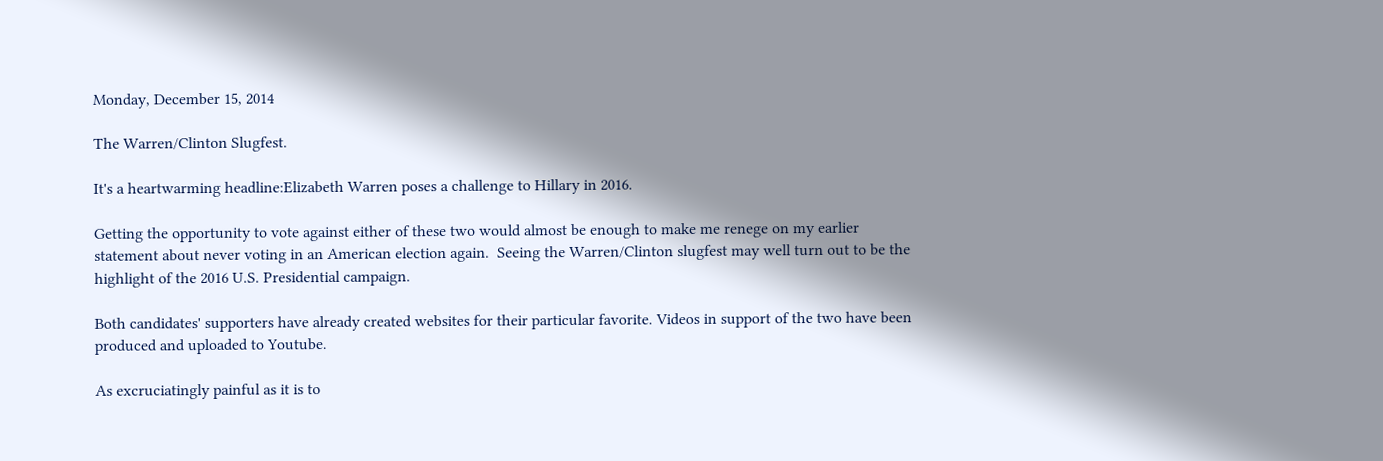Monday, December 15, 2014

The Warren/Clinton Slugfest.

It's a heartwarming headline:Elizabeth Warren poses a challenge to Hillary in 2016.

Getting the opportunity to vote against either of these two would almost be enough to make me renege on my earlier statement about never voting in an American election again.  Seeing the Warren/Clinton slugfest may well turn out to be the highlight of the 2016 U.S. Presidential campaign.

Both candidates' supporters have already created websites for their particular favorite. Videos in support of the two have been produced and uploaded to Youtube.

As excruciatingly painful as it is to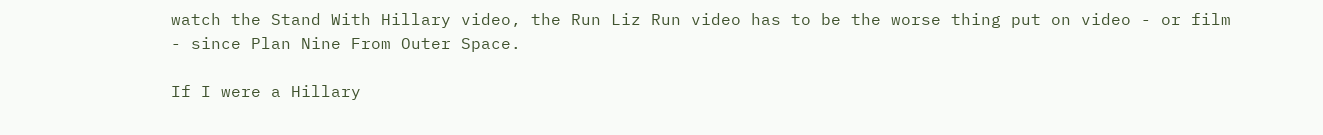watch the Stand With Hillary video, the Run Liz Run video has to be the worse thing put on video - or film - since Plan Nine From Outer Space.

If I were a Hillary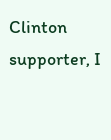Clinton supporter, I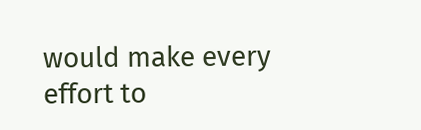would make every effort to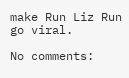make Run Liz Run go viral.

No comments: